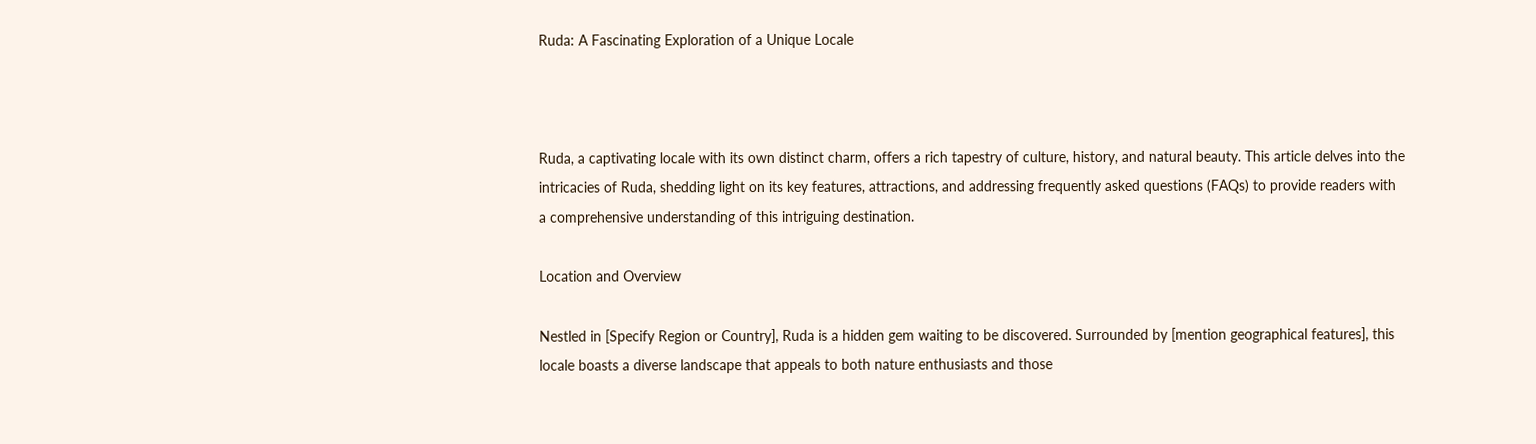Ruda: A Fascinating Exploration of a Unique Locale



Ruda, a captivating locale with its own distinct charm, offers a rich tapestry of culture, history, and natural beauty. This article delves into the intricacies of Ruda, shedding light on its key features, attractions, and addressing frequently asked questions (FAQs) to provide readers with a comprehensive understanding of this intriguing destination.

Location and Overview

Nestled in [Specify Region or Country], Ruda is a hidden gem waiting to be discovered. Surrounded by [mention geographical features], this locale boasts a diverse landscape that appeals to both nature enthusiasts and those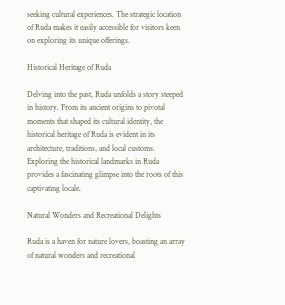seeking cultural experiences. The strategic location of Ruda makes it easily accessible for visitors keen on exploring its unique offerings.

Historical Heritage of Ruda

Delving into the past, Ruda unfolds a story steeped in history. From its ancient origins to pivotal moments that shaped its cultural identity, the historical heritage of Ruda is evident in its architecture, traditions, and local customs. Exploring the historical landmarks in Ruda provides a fascinating glimpse into the roots of this captivating locale.

Natural Wonders and Recreational Delights

Ruda is a haven for nature lovers, boasting an array of natural wonders and recreational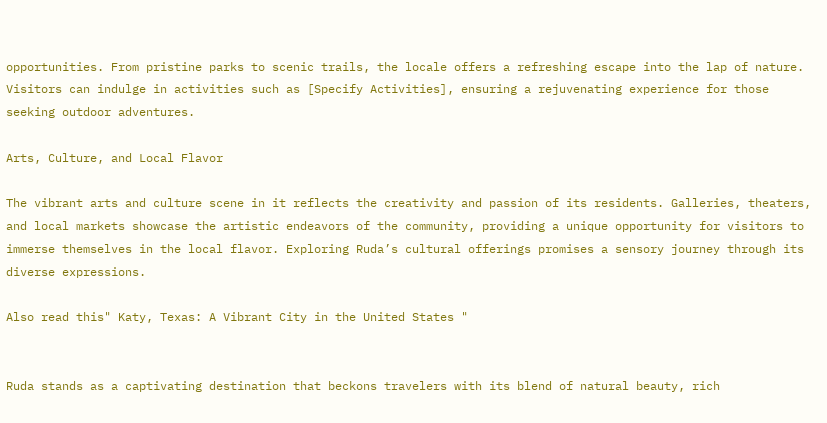opportunities. From pristine parks to scenic trails, the locale offers a refreshing escape into the lap of nature. Visitors can indulge in activities such as [Specify Activities], ensuring a rejuvenating experience for those seeking outdoor adventures.

Arts, Culture, and Local Flavor

The vibrant arts and culture scene in it reflects the creativity and passion of its residents. Galleries, theaters, and local markets showcase the artistic endeavors of the community, providing a unique opportunity for visitors to immerse themselves in the local flavor. Exploring Ruda’s cultural offerings promises a sensory journey through its diverse expressions.

Also read this" Katy, Texas: A Vibrant City in the United States "


Ruda stands as a captivating destination that beckons travelers with its blend of natural beauty, rich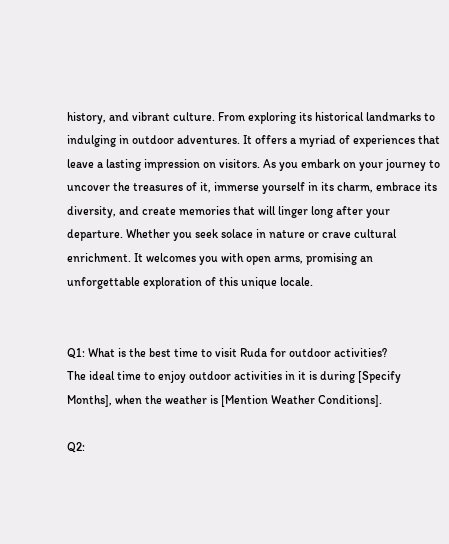history, and vibrant culture. From exploring its historical landmarks to indulging in outdoor adventures. It offers a myriad of experiences that leave a lasting impression on visitors. As you embark on your journey to uncover the treasures of it, immerse yourself in its charm, embrace its diversity, and create memories that will linger long after your departure. Whether you seek solace in nature or crave cultural enrichment. It welcomes you with open arms, promising an unforgettable exploration of this unique locale.


Q1: What is the best time to visit Ruda for outdoor activities?
The ideal time to enjoy outdoor activities in it is during [Specify Months], when the weather is [Mention Weather Conditions].

Q2: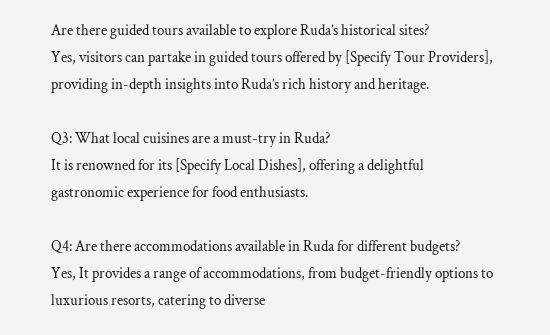Are there guided tours available to explore Ruda’s historical sites?
Yes, visitors can partake in guided tours offered by [Specify Tour Providers], providing in-depth insights into Ruda’s rich history and heritage.

Q3: What local cuisines are a must-try in Ruda?
It is renowned for its [Specify Local Dishes], offering a delightful gastronomic experience for food enthusiasts.

Q4: Are there accommodations available in Ruda for different budgets?
Yes, It provides a range of accommodations, from budget-friendly options to luxurious resorts, catering to diverse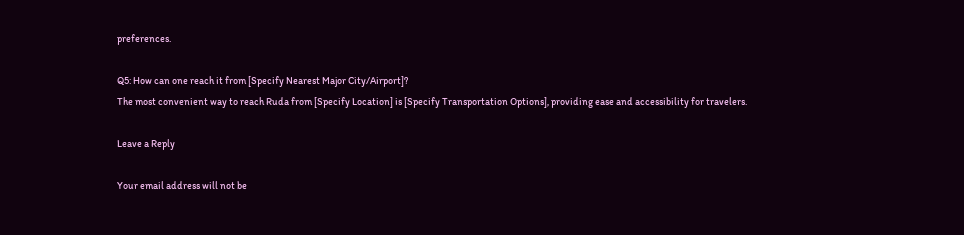preferences.

Q5: How can one reach it from [Specify Nearest Major City/Airport]?
The most convenient way to reach Ruda from [Specify Location] is [Specify Transportation Options], providing ease and accessibility for travelers.

Leave a Reply

Your email address will not be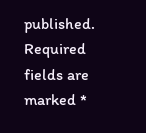published. Required fields are marked *